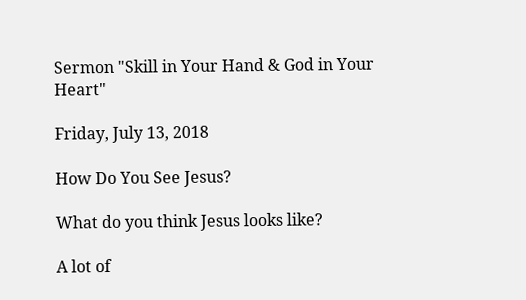Sermon "Skill in Your Hand & God in Your Heart"

Friday, July 13, 2018

How Do You See Jesus?

What do you think Jesus looks like?

A lot of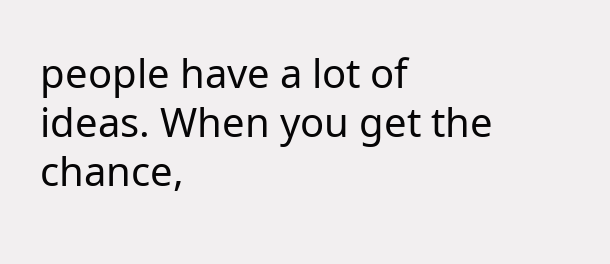people have a lot of ideas. When you get the chance,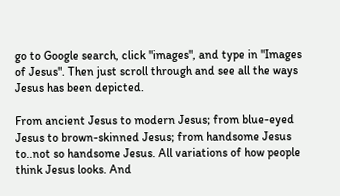go to Google search, click "images", and type in "Images of Jesus". Then just scroll through and see all the ways Jesus has been depicted.

From ancient Jesus to modern Jesus; from blue-eyed Jesus to brown-skinned Jesus; from handsome Jesus to..not so handsome Jesus. All variations of how people think Jesus looks. And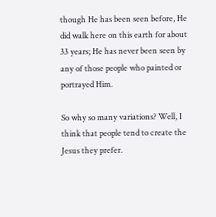though He has been seen before, He did walk here on this earth for about 33 years; He has never been seen by any of those people who painted or portrayed Him.

So why so many variations? Well, I think that people tend to create the Jesus they prefer.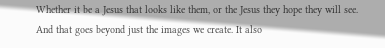Whether it be a Jesus that looks like them, or the Jesus they hope they will see. And that goes beyond just the images we create. It also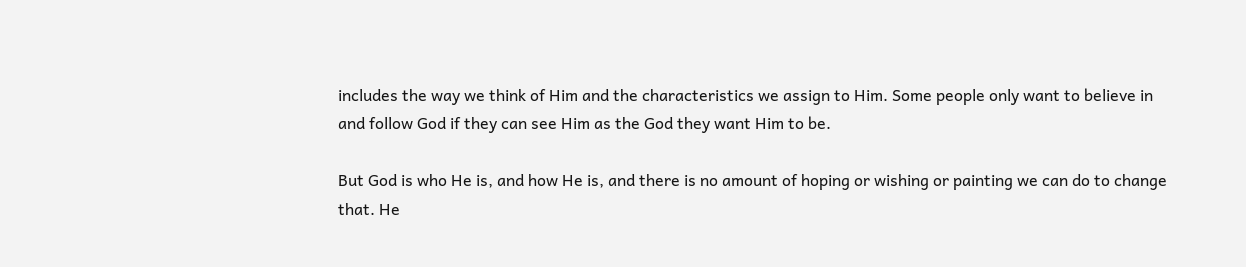includes the way we think of Him and the characteristics we assign to Him. Some people only want to believe in and follow God if they can see Him as the God they want Him to be.

But God is who He is, and how He is, and there is no amount of hoping or wishing or painting we can do to change that. He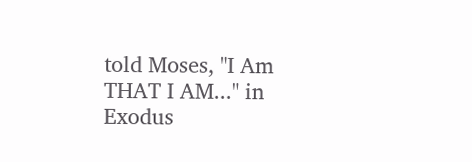told Moses, "I Am THAT I AM..." in Exodus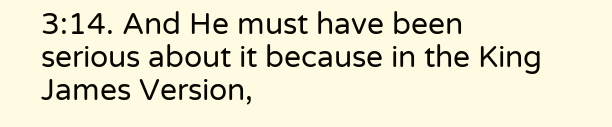3:14. And He must have been serious about it because in the King James Version,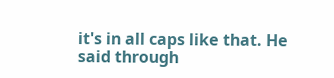it's in all caps like that. He said through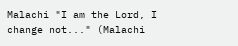Malachi "I am the Lord, I change not..." (Malachi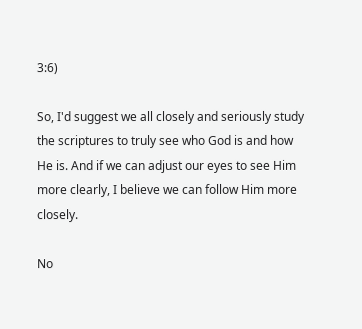3:6)

So, I'd suggest we all closely and seriously study the scriptures to truly see who God is and how He is. And if we can adjust our eyes to see Him more clearly, I believe we can follow Him more closely.

No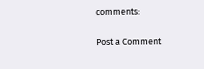comments:

Post a Comment